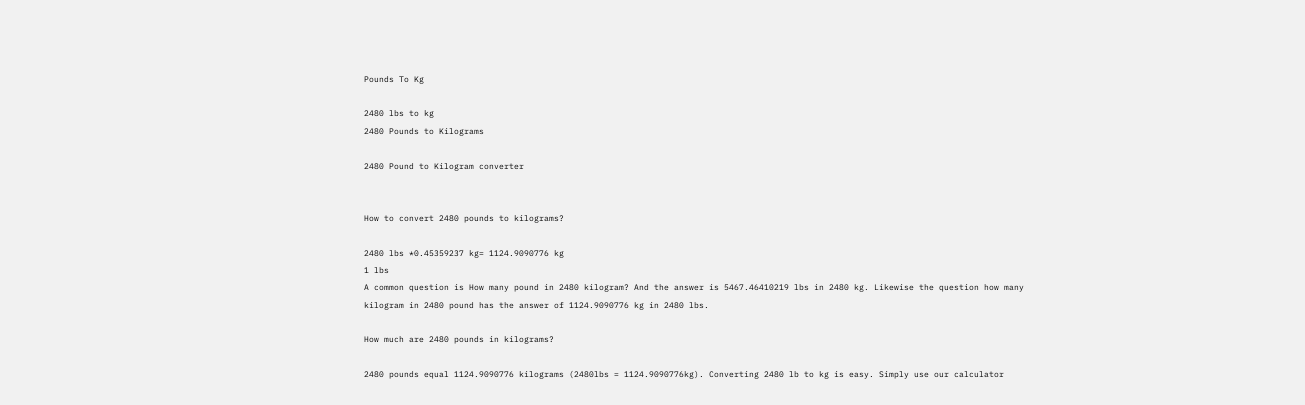Pounds To Kg

2480 lbs to kg
2480 Pounds to Kilograms

2480 Pound to Kilogram converter


How to convert 2480 pounds to kilograms?

2480 lbs *0.45359237 kg= 1124.9090776 kg
1 lbs
A common question is How many pound in 2480 kilogram? And the answer is 5467.46410219 lbs in 2480 kg. Likewise the question how many kilogram in 2480 pound has the answer of 1124.9090776 kg in 2480 lbs.

How much are 2480 pounds in kilograms?

2480 pounds equal 1124.9090776 kilograms (2480lbs = 1124.9090776kg). Converting 2480 lb to kg is easy. Simply use our calculator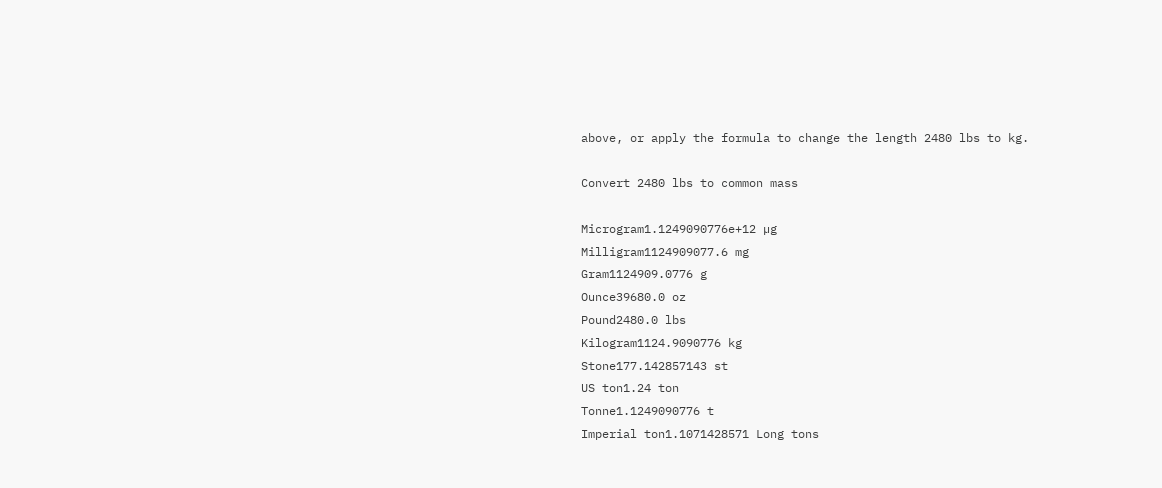above, or apply the formula to change the length 2480 lbs to kg.

Convert 2480 lbs to common mass

Microgram1.1249090776e+12 µg
Milligram1124909077.6 mg
Gram1124909.0776 g
Ounce39680.0 oz
Pound2480.0 lbs
Kilogram1124.9090776 kg
Stone177.142857143 st
US ton1.24 ton
Tonne1.1249090776 t
Imperial ton1.1071428571 Long tons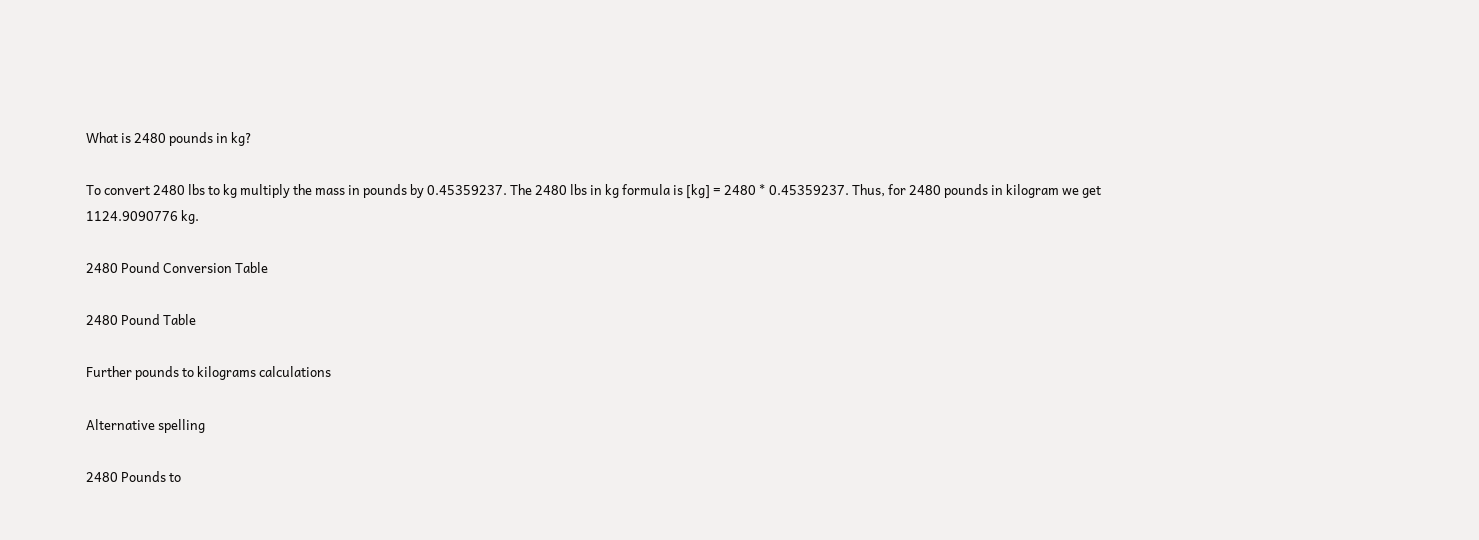What is 2480 pounds in kg?

To convert 2480 lbs to kg multiply the mass in pounds by 0.45359237. The 2480 lbs in kg formula is [kg] = 2480 * 0.45359237. Thus, for 2480 pounds in kilogram we get 1124.9090776 kg.

2480 Pound Conversion Table

2480 Pound Table

Further pounds to kilograms calculations

Alternative spelling

2480 Pounds to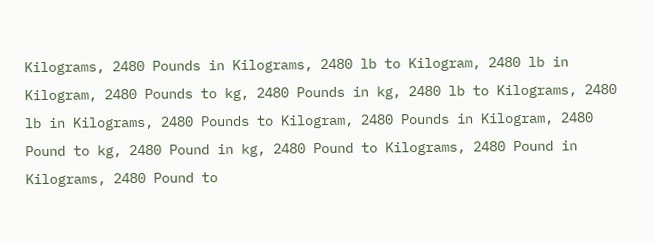Kilograms, 2480 Pounds in Kilograms, 2480 lb to Kilogram, 2480 lb in Kilogram, 2480 Pounds to kg, 2480 Pounds in kg, 2480 lb to Kilograms, 2480 lb in Kilograms, 2480 Pounds to Kilogram, 2480 Pounds in Kilogram, 2480 Pound to kg, 2480 Pound in kg, 2480 Pound to Kilograms, 2480 Pound in Kilograms, 2480 Pound to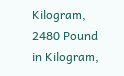Kilogram, 2480 Pound in Kilogram,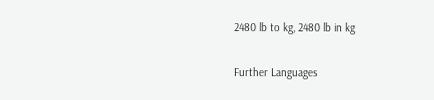2480 lb to kg, 2480 lb in kg

Further Languages